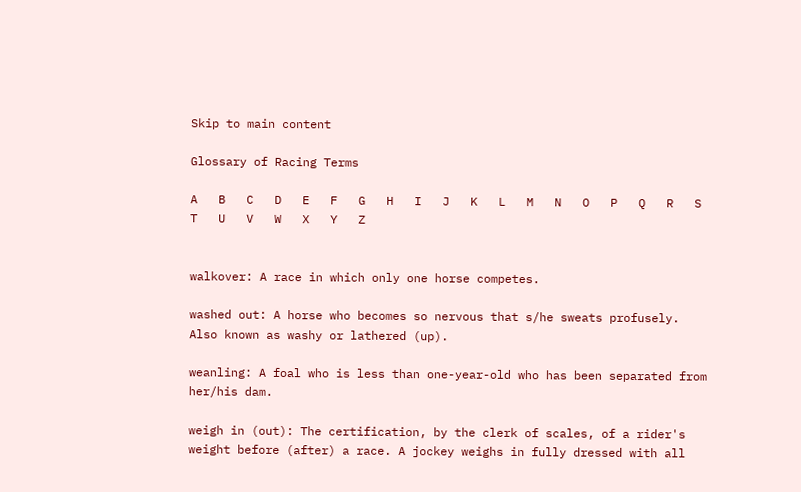Skip to main content

Glossary of Racing Terms

A   B   C   D   E   F   G   H   I   J   K   L   M   N   O   P   Q   R   S   T   U   V   W   X   Y   Z


walkover: A race in which only one horse competes.

washed out: A horse who becomes so nervous that s/he sweats profusely. Also known as washy or lathered (up).

weanling: A foal who is less than one-year-old who has been separated from her/his dam.

weigh in (out): The certification, by the clerk of scales, of a rider's weight before (after) a race. A jockey weighs in fully dressed with all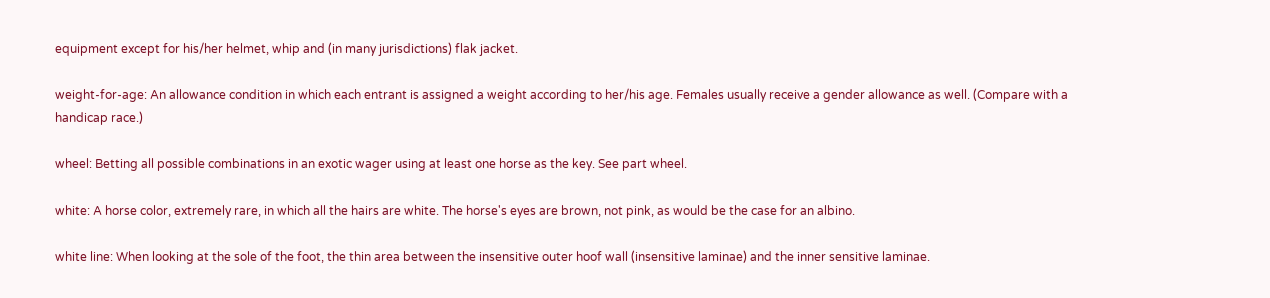equipment except for his/her helmet, whip and (in many jurisdictions) flak jacket.

weight-for-age: An allowance condition in which each entrant is assigned a weight according to her/his age. Females usually receive a gender allowance as well. (Compare with a handicap race.)

wheel: Betting all possible combinations in an exotic wager using at least one horse as the key. See part wheel.

white: A horse color, extremely rare, in which all the hairs are white. The horse's eyes are brown, not pink, as would be the case for an albino.

white line: When looking at the sole of the foot, the thin area between the insensitive outer hoof wall (insensitive laminae) and the inner sensitive laminae.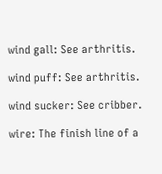wind gall: See arthritis.

wind puff: See arthritis.

wind sucker: See cribber.

wire: The finish line of a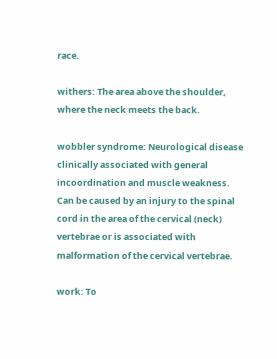race.

withers: The area above the shoulder, where the neck meets the back.

wobbler syndrome: Neurological disease clinically associated with general incoordination and muscle weakness. Can be caused by an injury to the spinal cord in the area of the cervical (neck) vertebrae or is associated with malformation of the cervical vertebrae.

work: To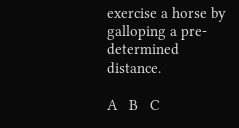exercise a horse by galloping a pre-determined distance.

A   B   C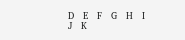D   E   F   G   H   I   J   K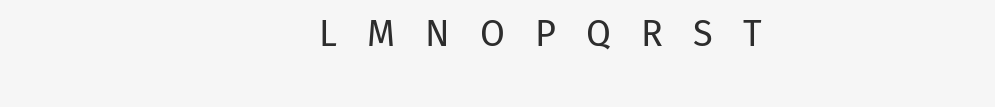L   M   N   O   P   Q   R   S   T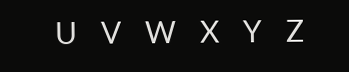U   V   W   X   Y   Z